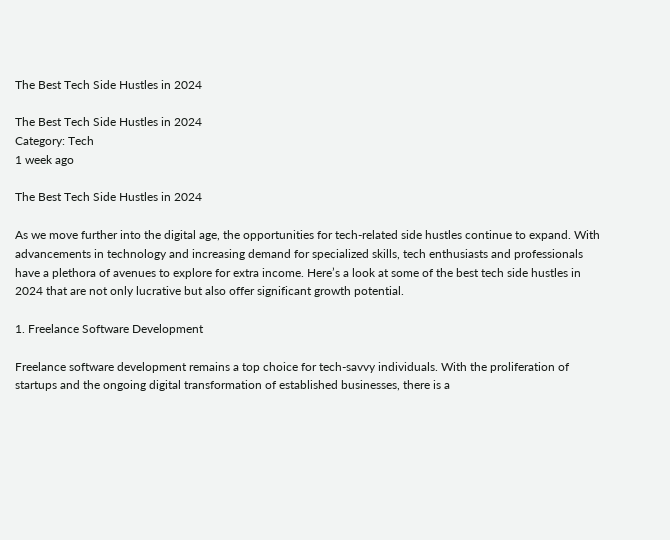The Best Tech Side Hustles in 2024

The Best Tech Side Hustles in 2024
Category: Tech
1 week ago

The Best Tech Side Hustles in 2024

As we move further into the digital age, the opportunities for tech-related side hustles continue to expand. With advancements in technology and increasing demand for specialized skills, tech enthusiasts and professionals have a plethora of avenues to explore for extra income. Here’s a look at some of the best tech side hustles in 2024 that are not only lucrative but also offer significant growth potential.

1. Freelance Software Development

Freelance software development remains a top choice for tech-savvy individuals. With the proliferation of startups and the ongoing digital transformation of established businesses, there is a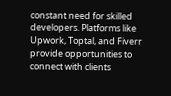constant need for skilled developers. Platforms like Upwork, Toptal, and Fiverr provide opportunities to connect with clients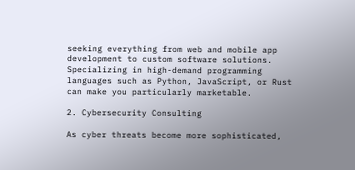seeking everything from web and mobile app development to custom software solutions. Specializing in high-demand programming languages such as Python, JavaScript, or Rust can make you particularly marketable.

2. Cybersecurity Consulting

As cyber threats become more sophisticated,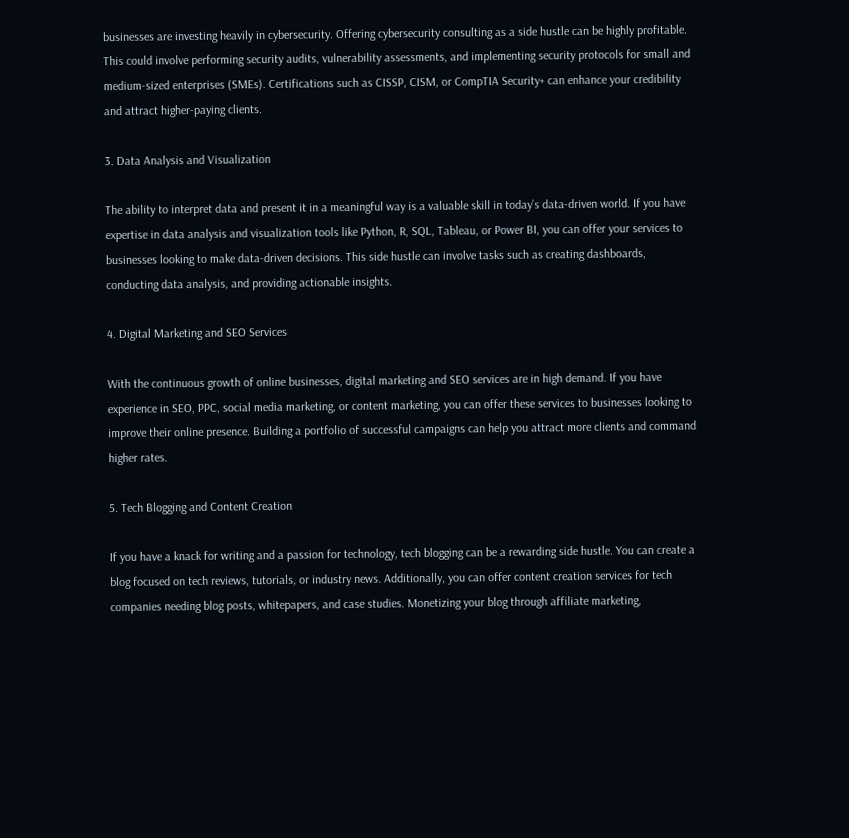businesses are investing heavily in cybersecurity. Offering cybersecurity consulting as a side hustle can be highly profitable. This could involve performing security audits, vulnerability assessments, and implementing security protocols for small and medium-sized enterprises (SMEs). Certifications such as CISSP, CISM, or CompTIA Security+ can enhance your credibility and attract higher-paying clients.

3. Data Analysis and Visualization

The ability to interpret data and present it in a meaningful way is a valuable skill in today’s data-driven world. If you have expertise in data analysis and visualization tools like Python, R, SQL, Tableau, or Power BI, you can offer your services to businesses looking to make data-driven decisions. This side hustle can involve tasks such as creating dashboards, conducting data analysis, and providing actionable insights.

4. Digital Marketing and SEO Services

With the continuous growth of online businesses, digital marketing and SEO services are in high demand. If you have experience in SEO, PPC, social media marketing, or content marketing, you can offer these services to businesses looking to improve their online presence. Building a portfolio of successful campaigns can help you attract more clients and command higher rates.

5. Tech Blogging and Content Creation

If you have a knack for writing and a passion for technology, tech blogging can be a rewarding side hustle. You can create a blog focused on tech reviews, tutorials, or industry news. Additionally, you can offer content creation services for tech companies needing blog posts, whitepapers, and case studies. Monetizing your blog through affiliate marketing,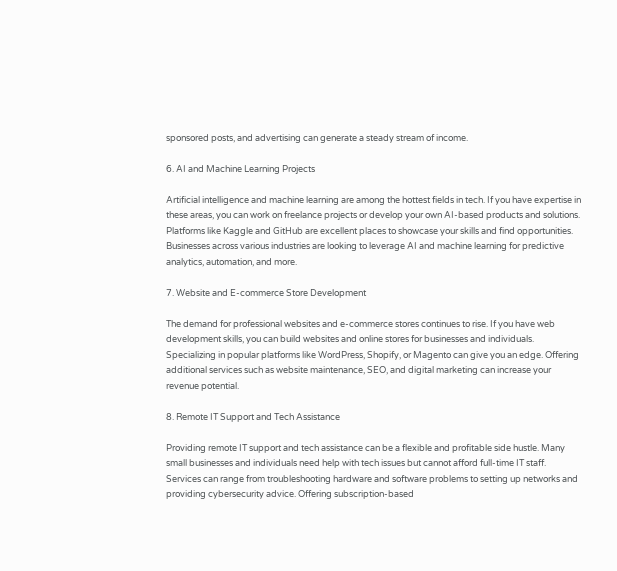sponsored posts, and advertising can generate a steady stream of income.

6. AI and Machine Learning Projects

Artificial intelligence and machine learning are among the hottest fields in tech. If you have expertise in these areas, you can work on freelance projects or develop your own AI-based products and solutions. Platforms like Kaggle and GitHub are excellent places to showcase your skills and find opportunities. Businesses across various industries are looking to leverage AI and machine learning for predictive analytics, automation, and more.

7. Website and E-commerce Store Development

The demand for professional websites and e-commerce stores continues to rise. If you have web development skills, you can build websites and online stores for businesses and individuals. Specializing in popular platforms like WordPress, Shopify, or Magento can give you an edge. Offering additional services such as website maintenance, SEO, and digital marketing can increase your revenue potential.

8. Remote IT Support and Tech Assistance

Providing remote IT support and tech assistance can be a flexible and profitable side hustle. Many small businesses and individuals need help with tech issues but cannot afford full-time IT staff. Services can range from troubleshooting hardware and software problems to setting up networks and providing cybersecurity advice. Offering subscription-based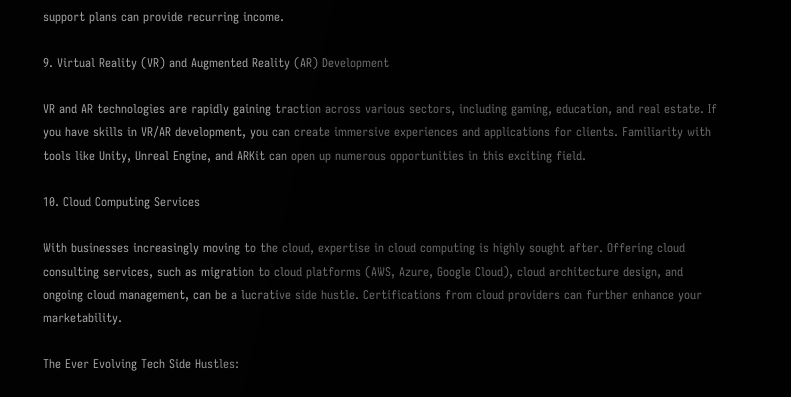support plans can provide recurring income.

9. Virtual Reality (VR) and Augmented Reality (AR) Development

VR and AR technologies are rapidly gaining traction across various sectors, including gaming, education, and real estate. If you have skills in VR/AR development, you can create immersive experiences and applications for clients. Familiarity with tools like Unity, Unreal Engine, and ARKit can open up numerous opportunities in this exciting field.

10. Cloud Computing Services

With businesses increasingly moving to the cloud, expertise in cloud computing is highly sought after. Offering cloud consulting services, such as migration to cloud platforms (AWS, Azure, Google Cloud), cloud architecture design, and ongoing cloud management, can be a lucrative side hustle. Certifications from cloud providers can further enhance your marketability.

The Ever Evolving Tech Side Hustles: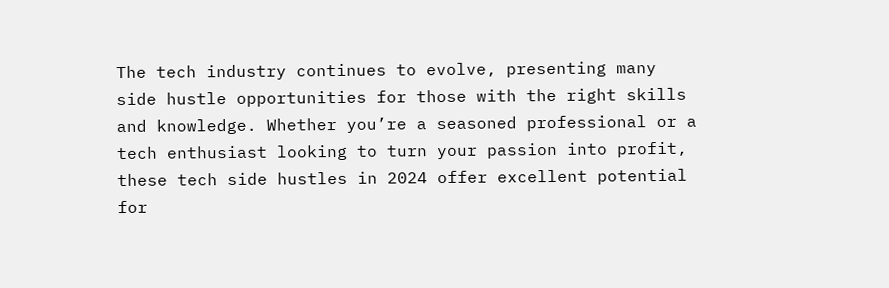The tech industry continues to evolve, presenting many side hustle opportunities for those with the right skills and knowledge. Whether you’re a seasoned professional or a tech enthusiast looking to turn your passion into profit, these tech side hustles in 2024 offer excellent potential for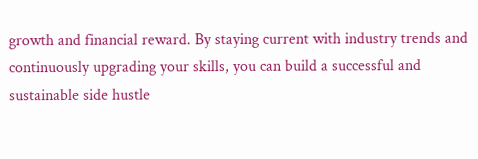growth and financial reward. By staying current with industry trends and continuously upgrading your skills, you can build a successful and sustainable side hustle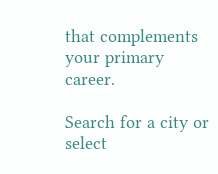that complements your primary career.

Search for a city or select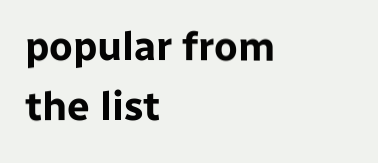popular from the list